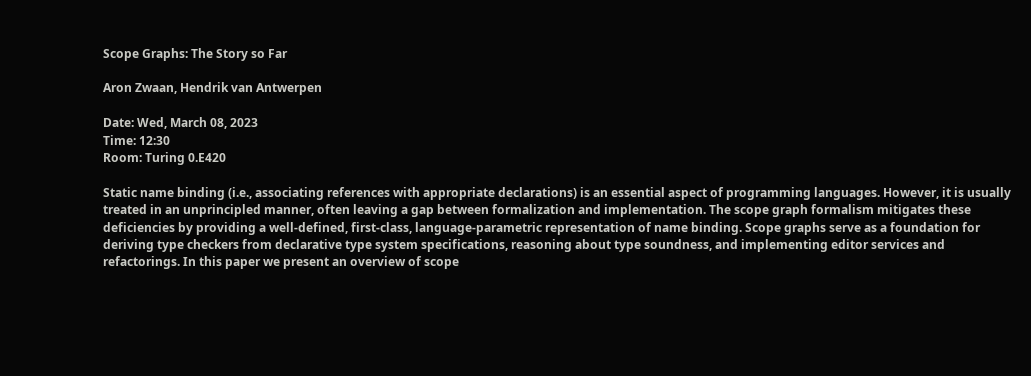Scope Graphs: The Story so Far

Aron Zwaan, Hendrik van Antwerpen

Date: Wed, March 08, 2023
Time: 12:30
Room: Turing 0.E420

Static name binding (i.e., associating references with appropriate declarations) is an essential aspect of programming languages. However, it is usually treated in an unprincipled manner, often leaving a gap between formalization and implementation. The scope graph formalism mitigates these deficiencies by providing a well-defined, first-class, language-parametric representation of name binding. Scope graphs serve as a foundation for deriving type checkers from declarative type system specifications, reasoning about type soundness, and implementing editor services and refactorings. In this paper we present an overview of scope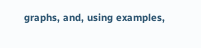graphs, and, using examples,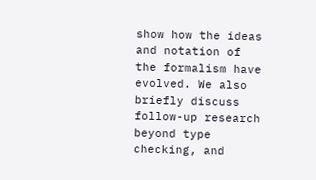show how the ideas and notation of the formalism have evolved. We also briefly discuss follow-up research beyond type checking, and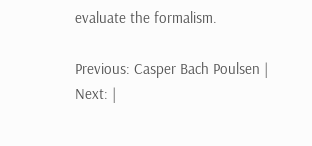evaluate the formalism.

Previous: Casper Bach Poulsen |
Next: |